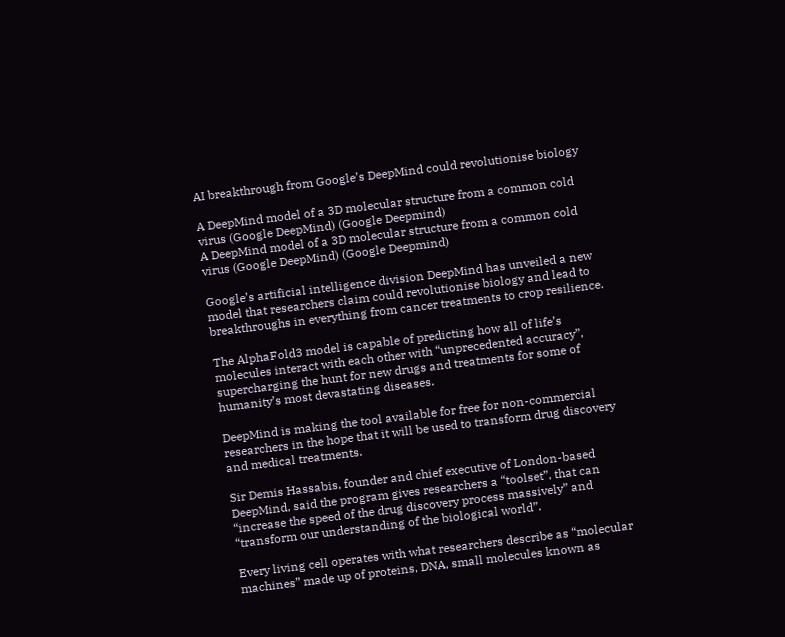AI breakthrough from Google’s DeepMind could revolutionise biology

A DeepMind model of a 3D molecular structure from a common cold virus (Google DeepMind) (Google Deepmind)
A DeepMind model of a 3D molecular structure from a common cold virus (Google DeepMind) (Google Deepmind)

Google’s artificial intelligence division DeepMind has unveiled a new model that researchers claim could revolutionise biology and lead to breakthroughs in everything from cancer treatments to crop resilience.

The AlphaFold3 model is capable of predicting how all of life’s molecules interact with each other with “unprecedented accuracy”, supercharging the hunt for new drugs and treatments for some of humanity’s most devastating diseases.

DeepMind is making the tool available for free for non-commercial researchers in the hope that it will be used to transform drug discovery and medical treatments.

Sir Demis Hassabis, founder and chief executive of London-based DeepMind, said the program gives researchers a “toolset”, that can “increase the speed of the drug discovery process massively” and “transform our understanding of the biological world”.

Every living cell operates with what researchers describe as “molecular machines” made up of proteins, DNA, small molecules known as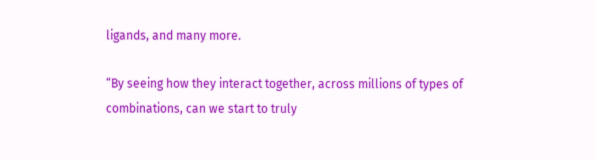ligands, and many more.

“By seeing how they interact together, across millions of types of combinations, can we start to truly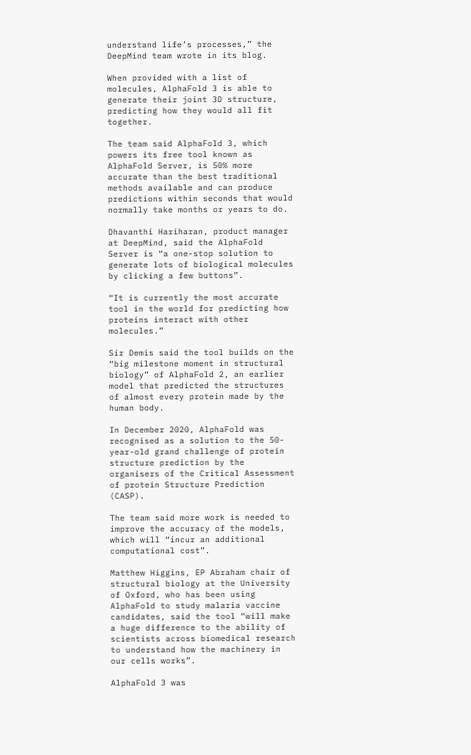understand life’s processes,” the DeepMind team wrote in its blog.

When provided with a list of molecules, AlphaFold 3 is able to generate their joint 3D structure, predicting how they would all fit together.

The team said AlphaFold 3, which powers its free tool known as AlphaFold Server, is 50% more accurate than the best traditional methods available and can produce predictions within seconds that would normally take months or years to do.

Dhavanthi Hariharan, product manager at DeepMind, said the AlphaFold Server is “a one-stop solution to generate lots of biological molecules by clicking a few buttons”.

“It is currently the most accurate tool in the world for predicting how proteins interact with other molecules.”

Sir Demis said the tool builds on the “big milestone moment in structural biology” of AlphaFold 2, an earlier model that predicted the structures of almost every protein made by the human body.

In December 2020, AlphaFold was recognised as a solution to the 50-year-old grand challenge of protein structure prediction by the organisers of the Critical Assessment of protein Structure Prediction (CASP).

The team said more work is needed to improve the accuracy of the models, which will “incur an additional computational cost”.

Matthew Higgins, EP Abraham chair of structural biology at the University of Oxford, who has been using AlphaFold to study malaria vaccine candidates, said the tool “will make a huge difference to the ability of scientists across biomedical research to understand how the machinery in our cells works”.

AlphaFold 3 was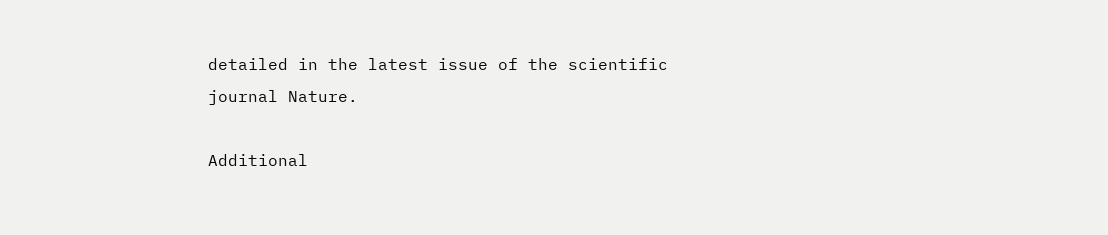detailed in the latest issue of the scientific journal Nature.

Additional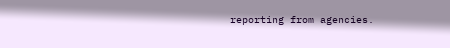reporting from agencies.